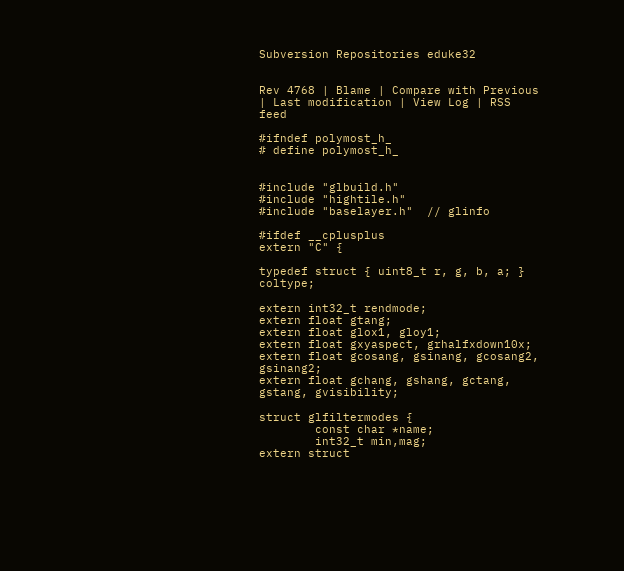Subversion Repositories eduke32


Rev 4768 | Blame | Compare with Previous | Last modification | View Log | RSS feed

#ifndef polymost_h_
# define polymost_h_


#include "glbuild.h"
#include "hightile.h"
#include "baselayer.h"  // glinfo

#ifdef __cplusplus
extern "C" {

typedef struct { uint8_t r, g, b, a; } coltype;

extern int32_t rendmode;
extern float gtang;
extern float glox1, gloy1;
extern float gxyaspect, grhalfxdown10x;
extern float gcosang, gsinang, gcosang2, gsinang2;
extern float gchang, gshang, gctang, gstang, gvisibility;

struct glfiltermodes {
        const char *name;
        int32_t min,mag;
extern struct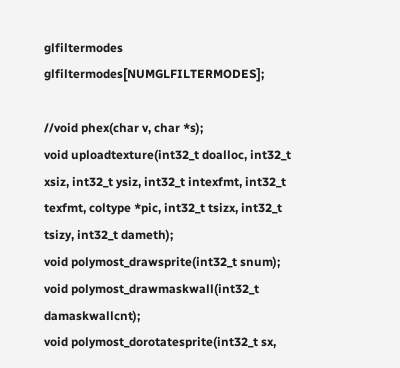glfiltermodes glfiltermodes[NUMGLFILTERMODES];

//void phex(char v, char *s);
void uploadtexture(int32_t doalloc, int32_t xsiz, int32_t ysiz, int32_t intexfmt, int32_t texfmt, coltype *pic, int32_t tsizx, int32_t tsizy, int32_t dameth);
void polymost_drawsprite(int32_t snum);
void polymost_drawmaskwall(int32_t damaskwallcnt);
void polymost_dorotatesprite(int32_t sx,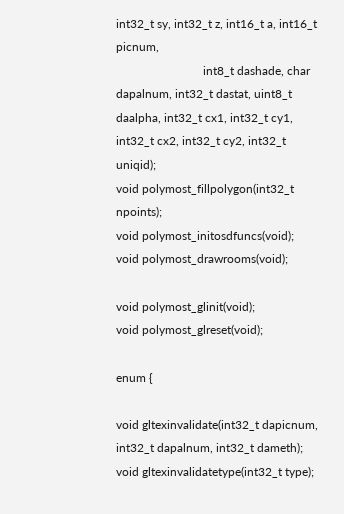int32_t sy, int32_t z, int16_t a, int16_t picnum,
                             int8_t dashade, char dapalnum, int32_t dastat, uint8_t daalpha, int32_t cx1, int32_t cy1, int32_t cx2, int32_t cy2, int32_t uniqid);
void polymost_fillpolygon(int32_t npoints);
void polymost_initosdfuncs(void);
void polymost_drawrooms(void);

void polymost_glinit(void);
void polymost_glreset(void);

enum {

void gltexinvalidate(int32_t dapicnum, int32_t dapalnum, int32_t dameth);
void gltexinvalidatetype(int32_t type);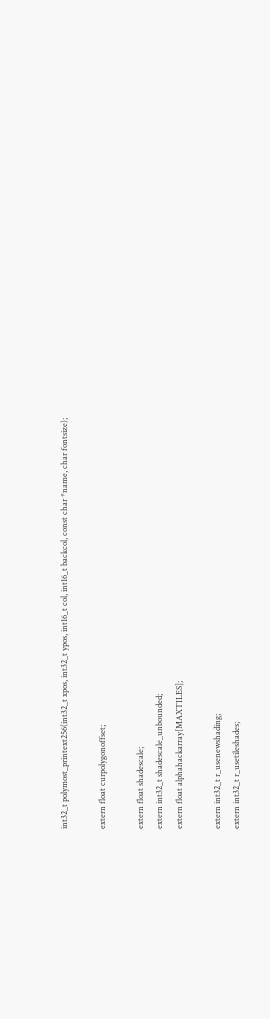int32_t polymost_printext256(int32_t xpos, int32_t ypos, int16_t col, int16_t backcol, const char *name, char fontsize);

extern float curpolygonoffset;

extern float shadescale;
extern int32_t shadescale_unbounded;
extern float alphahackarray[MAXTILES];

extern int32_t r_usenewshading;
extern int32_t r_usetileshades;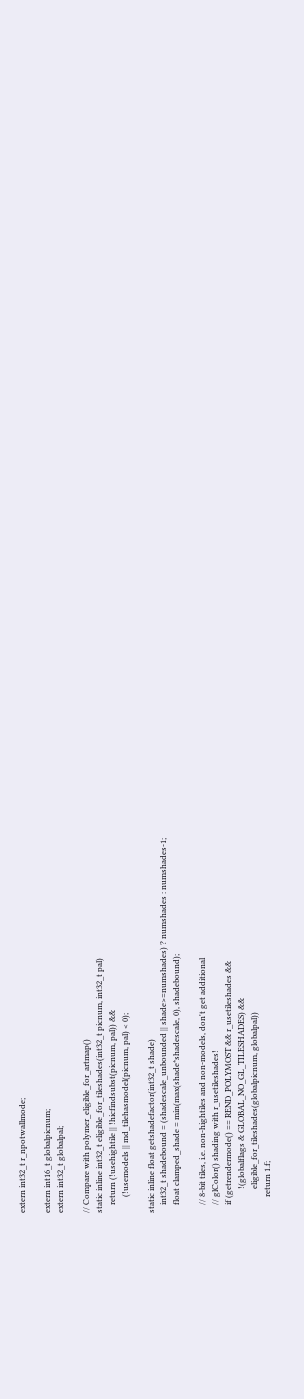extern int32_t r_npotwallmode;

extern int16_t globalpicnum;
extern int32_t globalpal;

// Compare with polymer_eligible_for_artmap()
static inline int32_t eligible_for_tileshades(int32_t picnum, int32_t pal)
    return (!usehightile || !hicfindsubst(picnum, pal)) &&
        (!usemodels || md_tilehasmodel(picnum, pal) < 0);

static inline float getshadefactor(int32_t shade)
    int32_t shadebound = (shadescale_unbounded || shade>=numshades) ? numshades : numshades-1;
    float clamped_shade = min(max(shade*shadescale, 0), shadebound);

    // 8-bit tiles, i.e. non-hightiles and non-models, don't get additional
    // glColor() shading with r_usetileshades!
    if (getrendermode() == REND_POLYMOST && r_usetileshades &&
            !(globalflags & GLOBAL_NO_GL_TILESHADES) &&
            eligible_for_tileshades(globalpicnum, globalpal))
        return 1.f;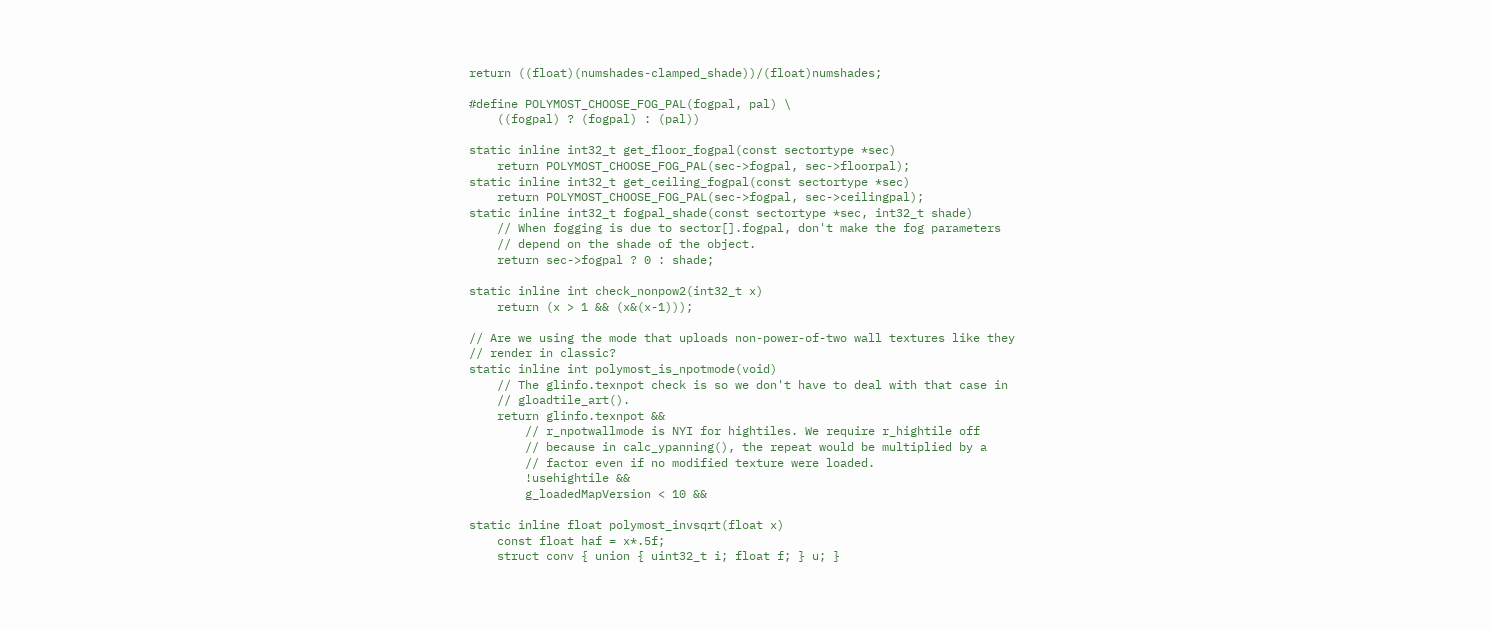return ((float)(numshades-clamped_shade))/(float)numshades;

#define POLYMOST_CHOOSE_FOG_PAL(fogpal, pal) \
    ((fogpal) ? (fogpal) : (pal))

static inline int32_t get_floor_fogpal(const sectortype *sec)
    return POLYMOST_CHOOSE_FOG_PAL(sec->fogpal, sec->floorpal);
static inline int32_t get_ceiling_fogpal(const sectortype *sec)
    return POLYMOST_CHOOSE_FOG_PAL(sec->fogpal, sec->ceilingpal);
static inline int32_t fogpal_shade(const sectortype *sec, int32_t shade)
    // When fogging is due to sector[].fogpal, don't make the fog parameters
    // depend on the shade of the object.
    return sec->fogpal ? 0 : shade;

static inline int check_nonpow2(int32_t x)
    return (x > 1 && (x&(x-1)));

// Are we using the mode that uploads non-power-of-two wall textures like they
// render in classic?
static inline int polymost_is_npotmode(void)
    // The glinfo.texnpot check is so we don't have to deal with that case in
    // gloadtile_art().
    return glinfo.texnpot &&
        // r_npotwallmode is NYI for hightiles. We require r_hightile off
        // because in calc_ypanning(), the repeat would be multiplied by a
        // factor even if no modified texture were loaded.
        !usehightile &&
        g_loadedMapVersion < 10 &&

static inline float polymost_invsqrt(float x)
    const float haf = x*.5f;
    struct conv { union { uint32_t i; float f; } u; }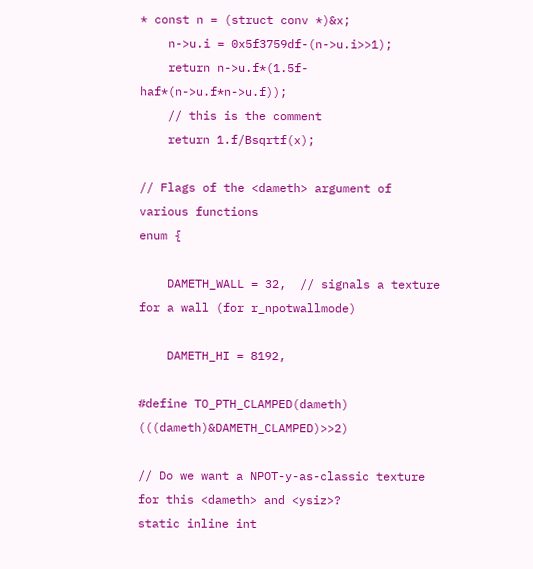* const n = (struct conv *)&x;
    n->u.i = 0x5f3759df-(n->u.i>>1);
    return n->u.f*(1.5f-haf*(n->u.f*n->u.f));
    // this is the comment
    return 1.f/Bsqrtf(x);

// Flags of the <dameth> argument of various functions
enum {

    DAMETH_WALL = 32,  // signals a texture for a wall (for r_npotwallmode)

    DAMETH_HI = 8192,

#define TO_PTH_CLAMPED(dameth) (((dameth)&DAMETH_CLAMPED)>>2)

// Do we want a NPOT-y-as-classic texture for this <dameth> and <ysiz>?
static inline int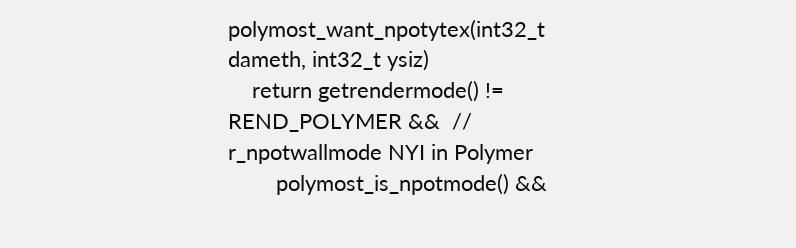polymost_want_npotytex(int32_t dameth, int32_t ysiz)
    return getrendermode() != REND_POLYMER &&  // r_npotwallmode NYI in Polymer
        polymost_is_npotmode() &&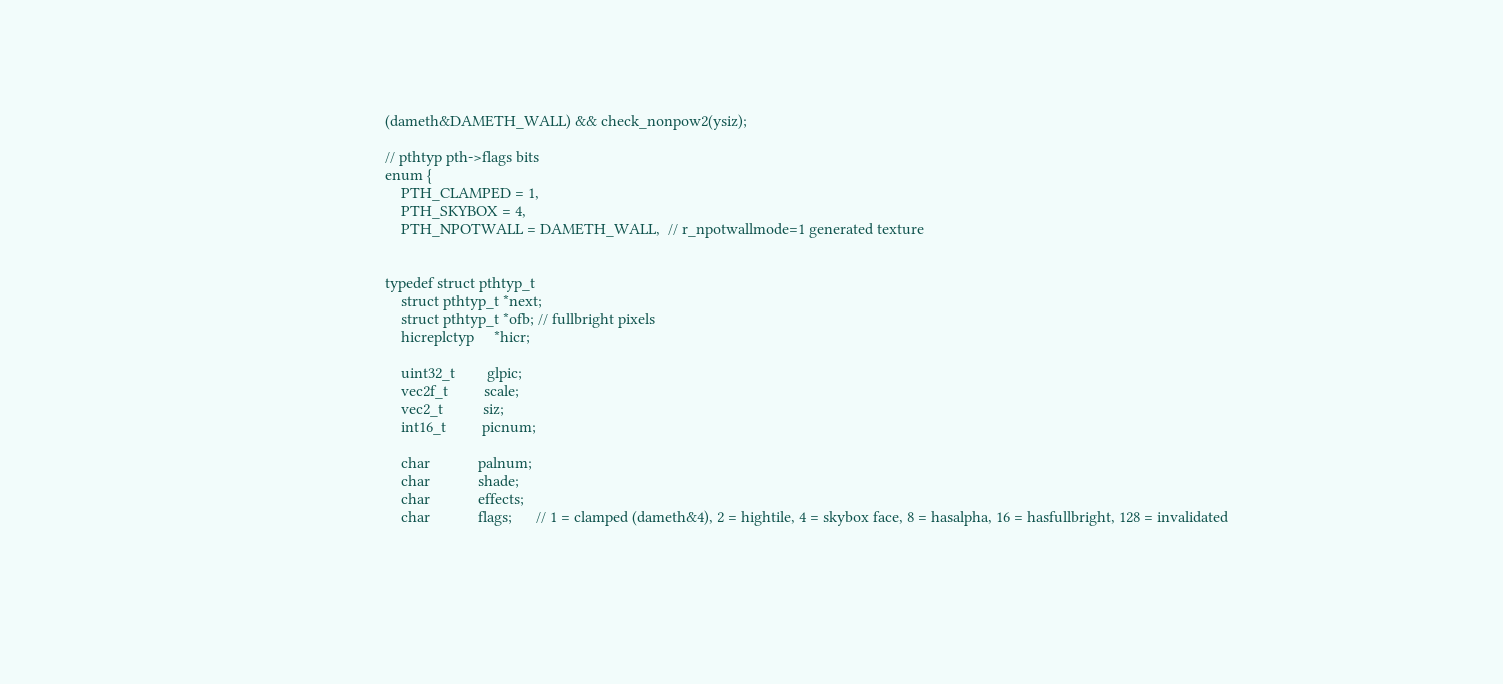(dameth&DAMETH_WALL) && check_nonpow2(ysiz);

// pthtyp pth->flags bits
enum {
    PTH_CLAMPED = 1,
    PTH_SKYBOX = 4,
    PTH_NPOTWALL = DAMETH_WALL,  // r_npotwallmode=1 generated texture


typedef struct pthtyp_t
    struct pthtyp_t *next;
    struct pthtyp_t *ofb; // fullbright pixels
    hicreplctyp     *hicr;

    uint32_t        glpic;
    vec2f_t         scale;
    vec2_t          siz;
    int16_t         picnum;

    char            palnum;
    char            shade;
    char            effects;
    char            flags;      // 1 = clamped (dameth&4), 2 = hightile, 4 = skybox face, 8 = hasalpha, 16 = hasfullbright, 128 = invalidated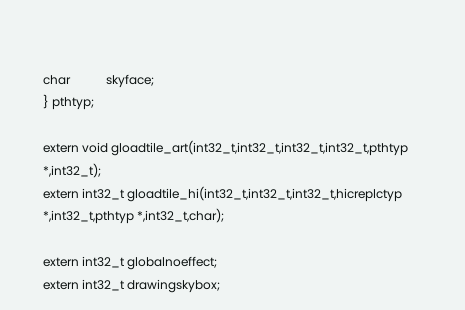char            skyface;
} pthtyp;

extern void gloadtile_art(int32_t,int32_t,int32_t,int32_t,pthtyp *,int32_t);
extern int32_t gloadtile_hi(int32_t,int32_t,int32_t,hicreplctyp *,int32_t,pthtyp *,int32_t,char);

extern int32_t globalnoeffect;
extern int32_t drawingskybox;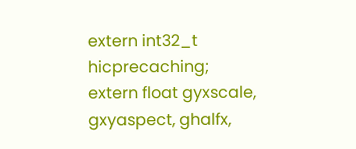extern int32_t hicprecaching;
extern float gyxscale, gxyaspect, ghalfx,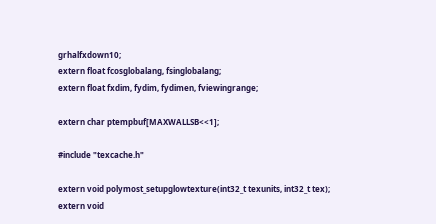grhalfxdown10;
extern float fcosglobalang, fsinglobalang;
extern float fxdim, fydim, fydimen, fviewingrange;

extern char ptempbuf[MAXWALLSB<<1];

#include "texcache.h"

extern void polymost_setupglowtexture(int32_t texunits, int32_t tex);
extern void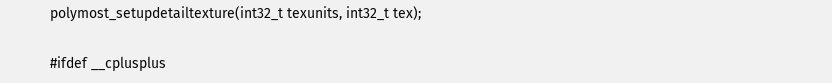polymost_setupdetailtexture(int32_t texunits, int32_t tex);

#ifdef __cplusplus